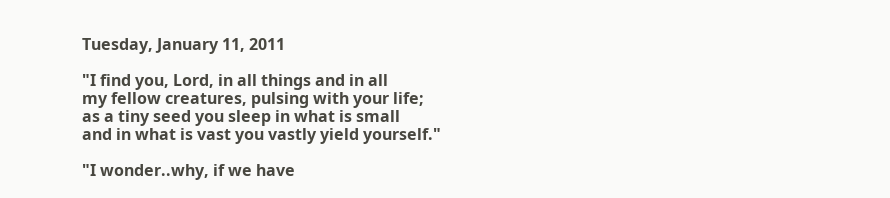Tuesday, January 11, 2011

"I find you, Lord, in all things and in all
my fellow creatures, pulsing with your life;
as a tiny seed you sleep in what is small
and in what is vast you vastly yield yourself."

"I wonder..why, if we have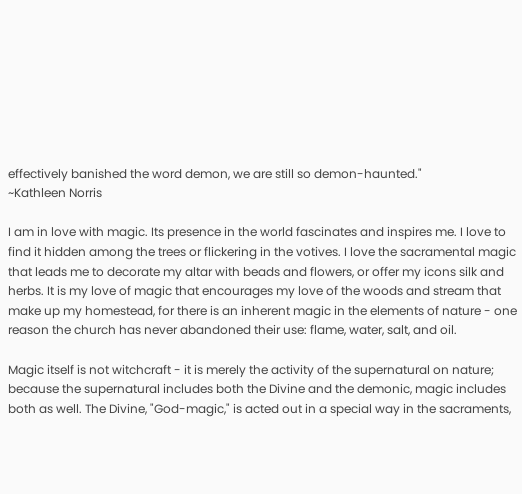effectively banished the word demon, we are still so demon-haunted."
~Kathleen Norris

I am in love with magic. Its presence in the world fascinates and inspires me. I love to find it hidden among the trees or flickering in the votives. I love the sacramental magic that leads me to decorate my altar with beads and flowers, or offer my icons silk and herbs. It is my love of magic that encourages my love of the woods and stream that make up my homestead, for there is an inherent magic in the elements of nature - one reason the church has never abandoned their use: flame, water, salt, and oil.

Magic itself is not witchcraft - it is merely the activity of the supernatural on nature; because the supernatural includes both the Divine and the demonic, magic includes both as well. The Divine, "God-magic," is acted out in a special way in the sacraments,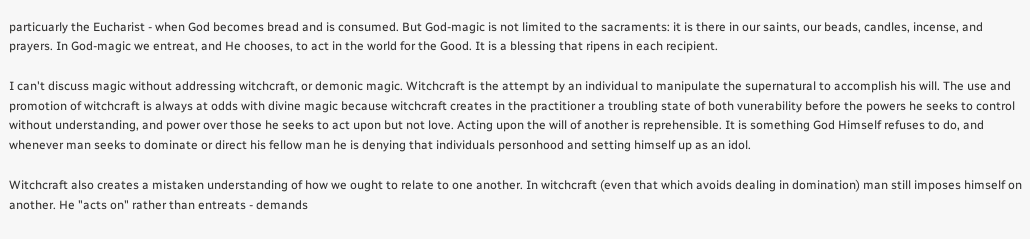particuarly the Eucharist - when God becomes bread and is consumed. But God-magic is not limited to the sacraments: it is there in our saints, our beads, candles, incense, and prayers. In God-magic we entreat, and He chooses, to act in the world for the Good. It is a blessing that ripens in each recipient.

I can't discuss magic without addressing witchcraft, or demonic magic. Witchcraft is the attempt by an individual to manipulate the supernatural to accomplish his will. The use and promotion of witchcraft is always at odds with divine magic because witchcraft creates in the practitioner a troubling state of both vunerability before the powers he seeks to control without understanding, and power over those he seeks to act upon but not love. Acting upon the will of another is reprehensible. It is something God Himself refuses to do, and whenever man seeks to dominate or direct his fellow man he is denying that individuals personhood and setting himself up as an idol.

Witchcraft also creates a mistaken understanding of how we ought to relate to one another. In witchcraft (even that which avoids dealing in domination) man still imposes himself on another. He "acts on" rather than entreats - demands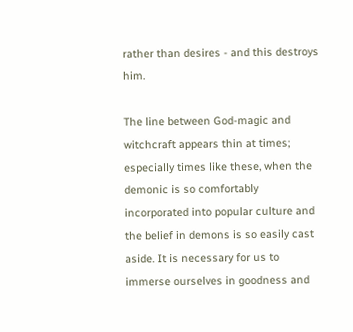rather than desires - and this destroys him.

The line between God-magic and witchcraft appears thin at times; especially times like these, when the demonic is so comfortably incorporated into popular culture and the belief in demons is so easily cast aside. It is necessary for us to immerse ourselves in goodness and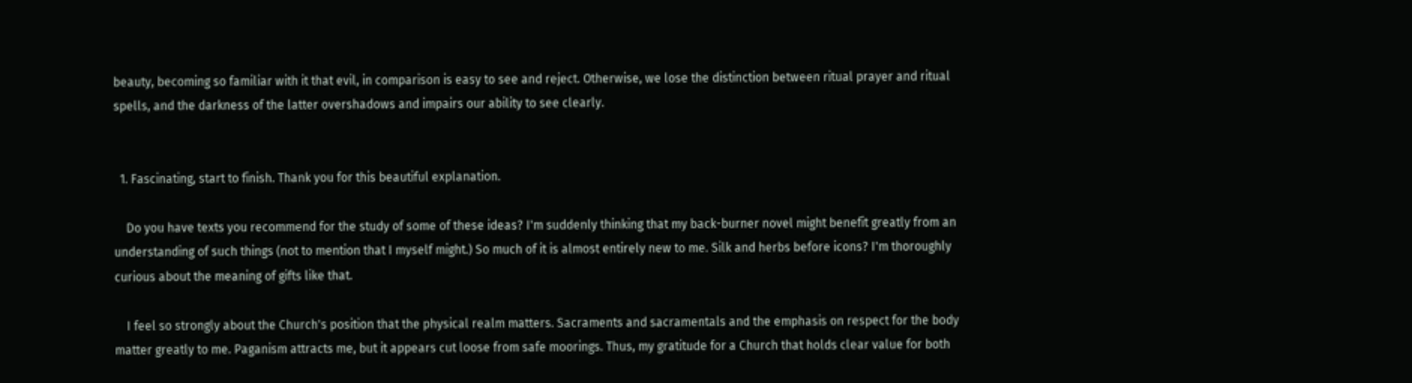beauty, becoming so familiar with it that evil, in comparison is easy to see and reject. Otherwise, we lose the distinction between ritual prayer and ritual spells, and the darkness of the latter overshadows and impairs our ability to see clearly.


  1. Fascinating, start to finish. Thank you for this beautiful explanation.

    Do you have texts you recommend for the study of some of these ideas? I'm suddenly thinking that my back-burner novel might benefit greatly from an understanding of such things (not to mention that I myself might.) So much of it is almost entirely new to me. Silk and herbs before icons? I'm thoroughly curious about the meaning of gifts like that.

    I feel so strongly about the Church's position that the physical realm matters. Sacraments and sacramentals and the emphasis on respect for the body matter greatly to me. Paganism attracts me, but it appears cut loose from safe moorings. Thus, my gratitude for a Church that holds clear value for both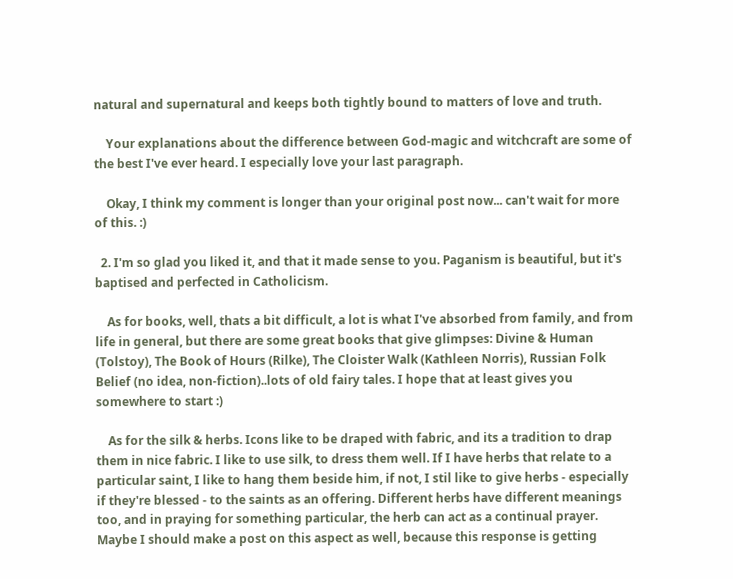natural and supernatural and keeps both tightly bound to matters of love and truth.

    Your explanations about the difference between God-magic and witchcraft are some of the best I've ever heard. I especially love your last paragraph.

    Okay, I think my comment is longer than your original post now... can't wait for more of this. :)

  2. I'm so glad you liked it, and that it made sense to you. Paganism is beautiful, but it's baptised and perfected in Catholicism.

    As for books, well, thats a bit difficult, a lot is what I've absorbed from family, and from life in general, but there are some great books that give glimpses: Divine & Human (Tolstoy), The Book of Hours (Rilke), The Cloister Walk (Kathleen Norris), Russian Folk Belief (no idea, non-fiction)..lots of old fairy tales. I hope that at least gives you somewhere to start :)

    As for the silk & herbs. Icons like to be draped with fabric, and its a tradition to drap them in nice fabric. I like to use silk, to dress them well. If I have herbs that relate to a particular saint, I like to hang them beside him, if not, I stil like to give herbs - especially if they're blessed - to the saints as an offering. Different herbs have different meanings too, and in praying for something particular, the herb can act as a continual prayer. Maybe I should make a post on this aspect as well, because this response is getting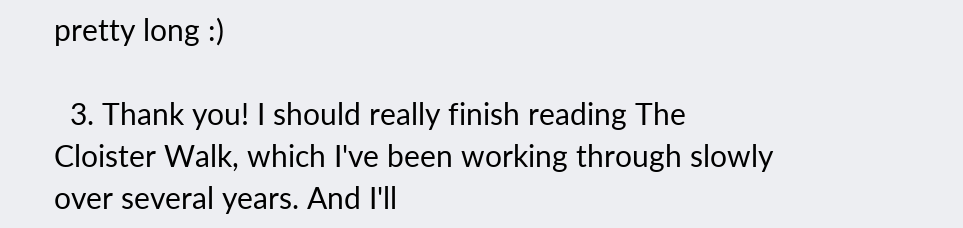pretty long :)

  3. Thank you! I should really finish reading The Cloister Walk, which I've been working through slowly over several years. And I'll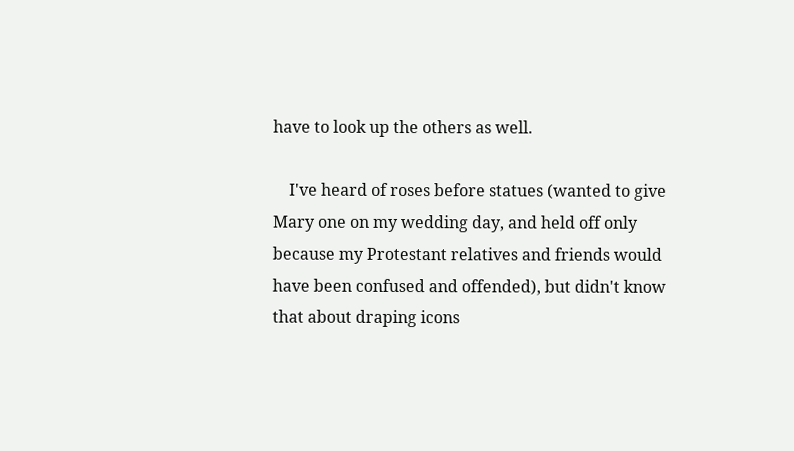have to look up the others as well.

    I've heard of roses before statues (wanted to give Mary one on my wedding day, and held off only because my Protestant relatives and friends would have been confused and offended), but didn't know that about draping icons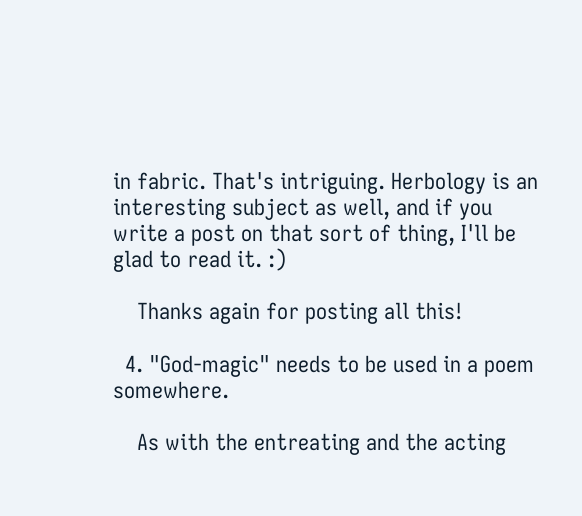in fabric. That's intriguing. Herbology is an interesting subject as well, and if you write a post on that sort of thing, I'll be glad to read it. :)

    Thanks again for posting all this!

  4. "God-magic" needs to be used in a poem somewhere.

    As with the entreating and the acting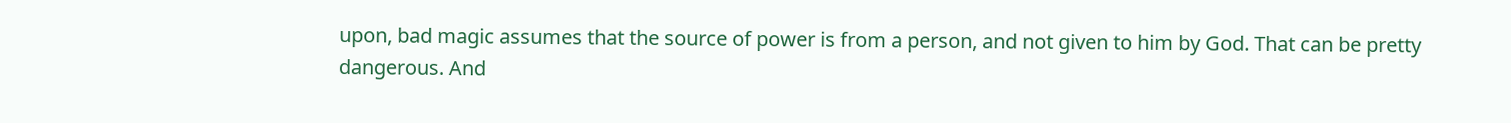upon, bad magic assumes that the source of power is from a person, and not given to him by God. That can be pretty dangerous. And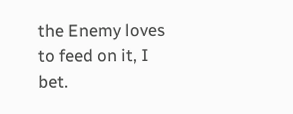the Enemy loves to feed on it, I bet.